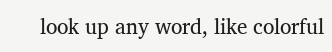look up any word, like colorful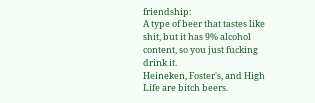friendship:
A type of beer that tastes like shit, but it has 9% alcohol content, so you just fucking drink it.
Heineken, Foster's, and High Life are bitch beers.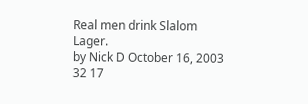Real men drink Slalom Lager.
by Nick D October 16, 2003
32 17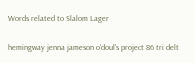Words related to Slalom Lager

hemingway jenna jameson o'doul's project 86 tri delt